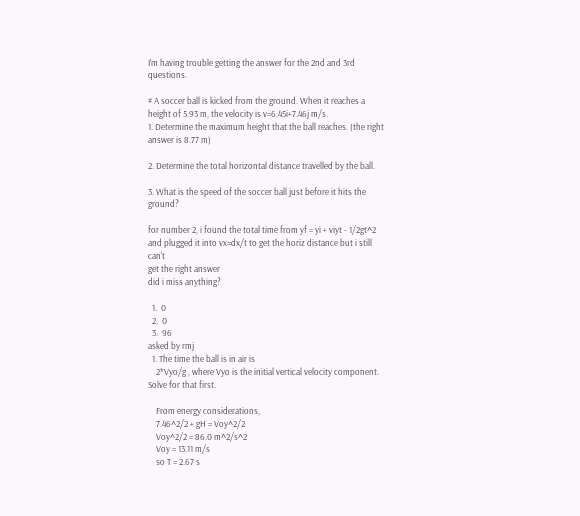I'm having trouble getting the answer for the 2nd and 3rd questions.

# A soccer ball is kicked from the ground. When it reaches a height of 5.93 m, the velocity is v=6.45i+7.46j m/s.
1. Determine the maximum height that the ball reaches. (the right answer is 8.77 m)

2. Determine the total horizontal distance travelled by the ball.

3. What is the speed of the soccer ball just before it hits the ground?

for number 2, i found the total time from yf = yi + viyt - 1/2gt^2
and plugged it into vx=dx/t to get the horiz distance but i still can't
get the right answer
did i miss anything?

  1.  0
  2.  0
  3.  96
asked by rmj
  1. The time the ball is in air is
    2*Vyo/g , where Vyo is the initial vertical velocity component. Solve for that first.

    From energy considerations,
    7.46^2/2 + gH = Voy^2/2
    Voy^2/2 = 86.0 m^2/s^2
    Voy = 13.11 m/s
    so T = 2.67 s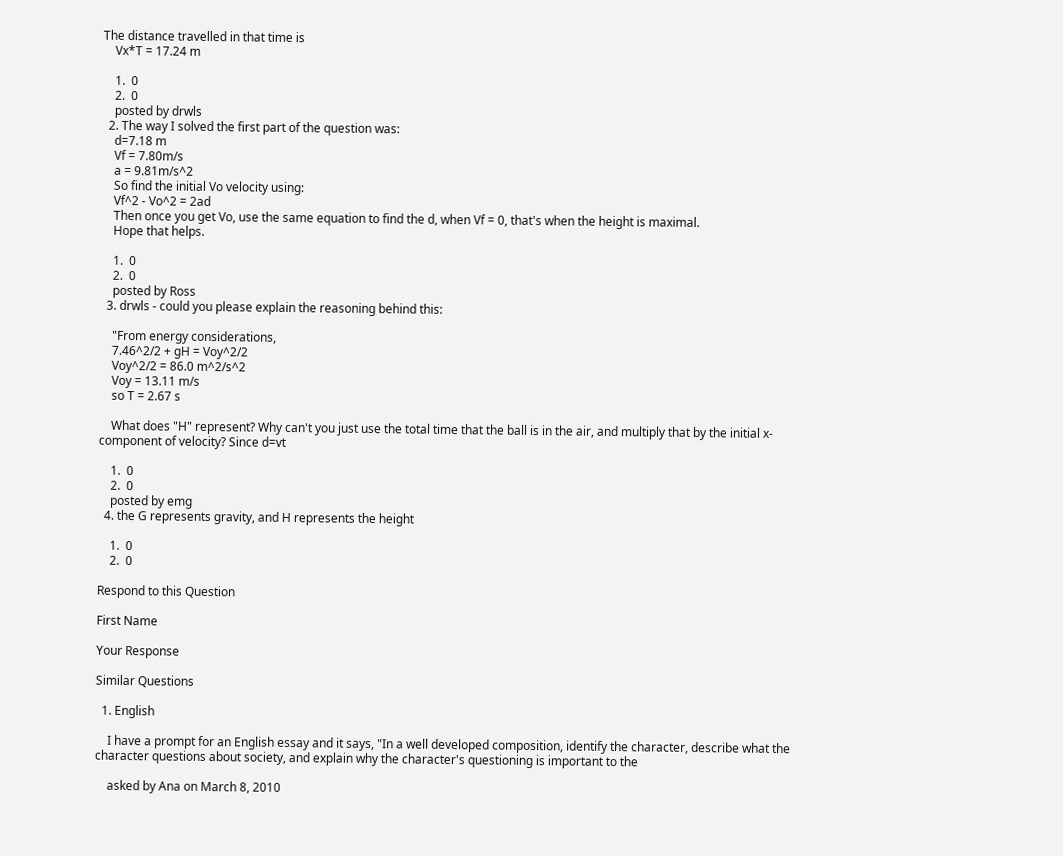The distance travelled in that time is
    Vx*T = 17.24 m

    1.  0
    2.  0
    posted by drwls
  2. The way I solved the first part of the question was:
    d=7.18 m
    Vf = 7.80m/s
    a = 9.81m/s^2
    So find the initial Vo velocity using:
    Vf^2 - Vo^2 = 2ad
    Then once you get Vo, use the same equation to find the d, when Vf = 0, that's when the height is maximal.
    Hope that helps.

    1.  0
    2.  0
    posted by Ross
  3. drwls - could you please explain the reasoning behind this:

    "From energy considerations,
    7.46^2/2 + gH = Voy^2/2
    Voy^2/2 = 86.0 m^2/s^2
    Voy = 13.11 m/s
    so T = 2.67 s

    What does "H" represent? Why can't you just use the total time that the ball is in the air, and multiply that by the initial x-component of velocity? Since d=vt

    1.  0
    2.  0
    posted by emg
  4. the G represents gravity, and H represents the height

    1.  0
    2.  0

Respond to this Question

First Name

Your Response

Similar Questions

  1. English

    I have a prompt for an English essay and it says, "In a well developed composition, identify the character, describe what the character questions about society, and explain why the character's questioning is important to the

    asked by Ana on March 8, 2010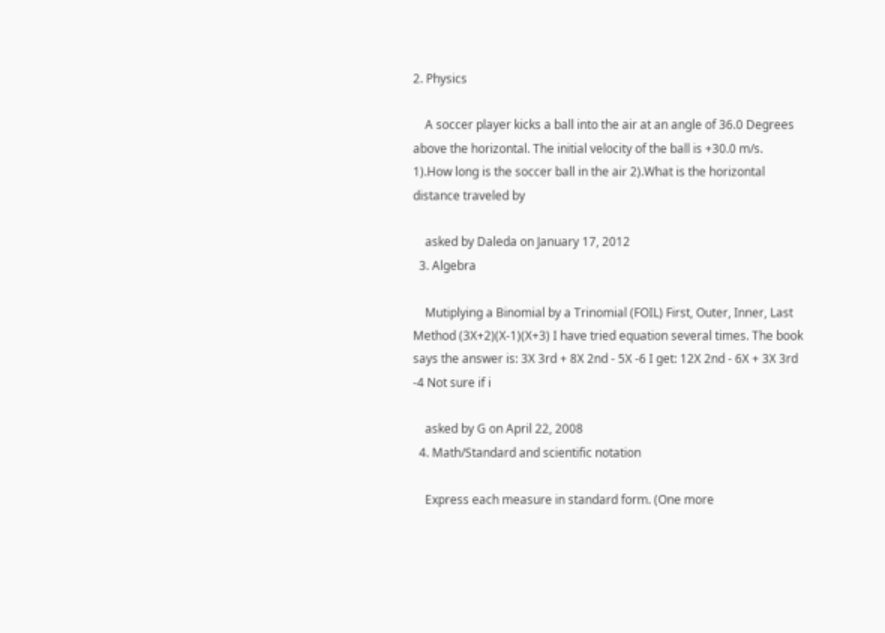2. Physics

    A soccer player kicks a ball into the air at an angle of 36.0 Degrees above the horizontal. The initial velocity of the ball is +30.0 m/s. 1).How long is the soccer ball in the air 2).What is the horizontal distance traveled by

    asked by Daleda on January 17, 2012
  3. Algebra

    Mutiplying a Binomial by a Trinomial (FOIL) First, Outer, Inner, Last Method (3X+2)(X-1)(X+3) I have tried equation several times. The book says the answer is: 3X 3rd + 8X 2nd - 5X -6 I get: 12X 2nd - 6X + 3X 3rd -4 Not sure if i

    asked by G on April 22, 2008
  4. Math/Standard and scientific notation

    Express each measure in standard form. (One more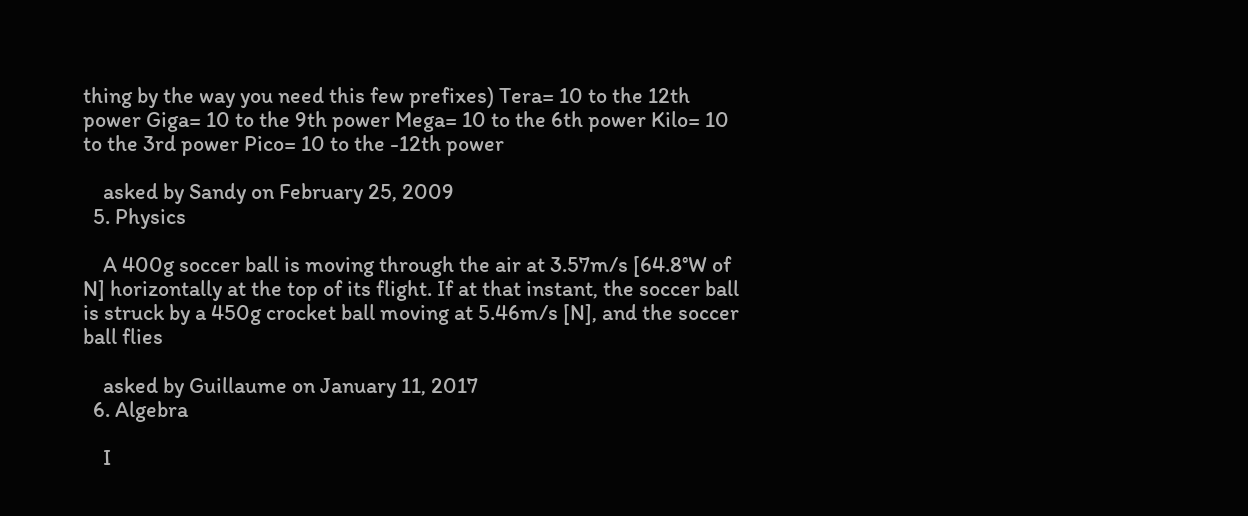thing by the way you need this few prefixes) Tera= 10 to the 12th power Giga= 10 to the 9th power Mega= 10 to the 6th power Kilo= 10 to the 3rd power Pico= 10 to the -12th power

    asked by Sandy on February 25, 2009
  5. Physics

    A 400g soccer ball is moving through the air at 3.57m/s [64.8°W of N] horizontally at the top of its flight. If at that instant, the soccer ball is struck by a 450g crocket ball moving at 5.46m/s [N], and the soccer ball flies

    asked by Guillaume on January 11, 2017
  6. Algebra

    I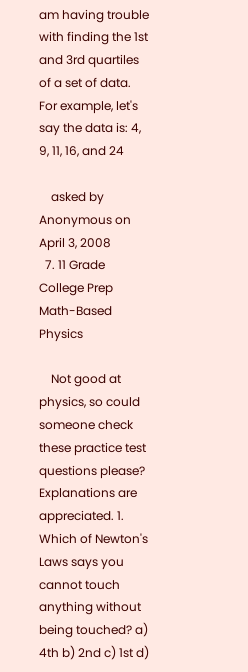am having trouble with finding the 1st and 3rd quartiles of a set of data. For example, let's say the data is: 4, 9, 11, 16, and 24

    asked by Anonymous on April 3, 2008
  7. 11 Grade College Prep Math-Based Physics

    Not good at physics, so could someone check these practice test questions please? Explanations are appreciated. 1. Which of Newton's Laws says you cannot touch anything without being touched? a) 4th b) 2nd c) 1st d)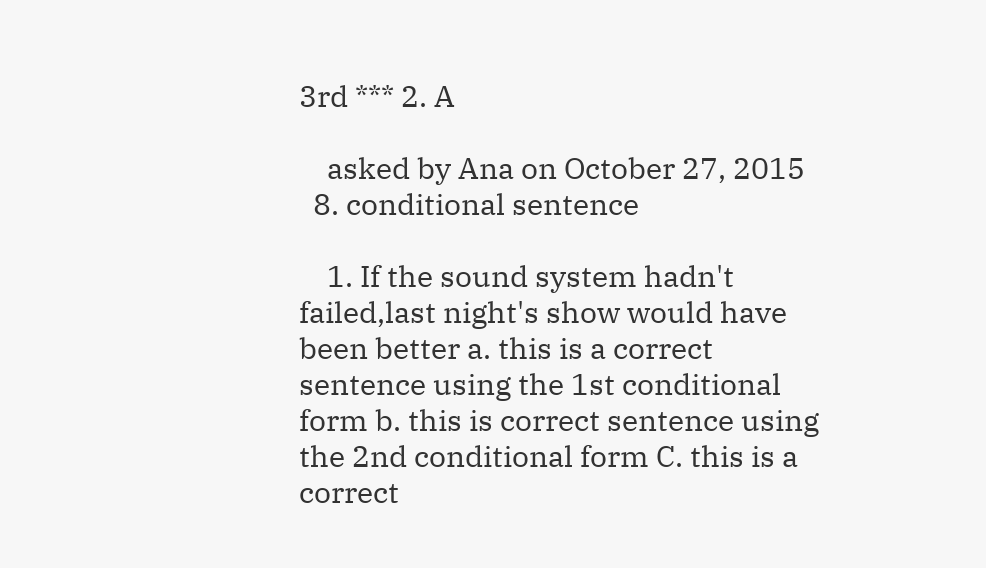3rd *** 2. A

    asked by Ana on October 27, 2015
  8. conditional sentence

    1. If the sound system hadn't failed,last night's show would have been better a. this is a correct sentence using the 1st conditional form b. this is correct sentence using the 2nd conditional form C. this is a correct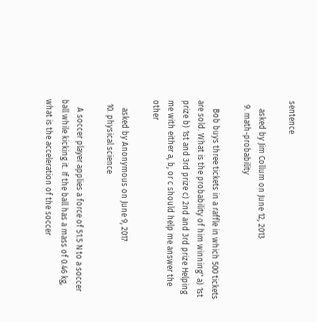sentence

    asked by Jim Collum on June 12, 2013
  9. math-probability

    Bob buys three tickets in a raffle in which 500 tickets are sold. What is the probability of him winning" a) 1st prize b) 1st and 3rd prize c) 2nd and 3rd prize Helping me with either a, b, or c should help me answer the other

    asked by Anonymous on June 9, 2017
  10. physical science

    A soccer player applies a force of 51.5 N to a soccer ball while kicking it. If the ball has a mass of 0.46 kg, what is the acceleration of the soccer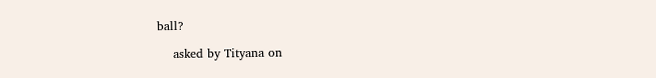ball?

    asked by Tityana on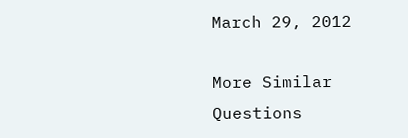March 29, 2012

More Similar Questions